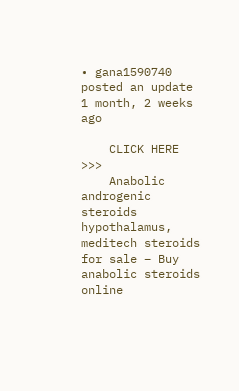• gana1590740 posted an update 1 month, 2 weeks ago

    CLICK HERE >>>
    Anabolic androgenic steroids hypothalamus, meditech steroids for sale – Buy anabolic steroids online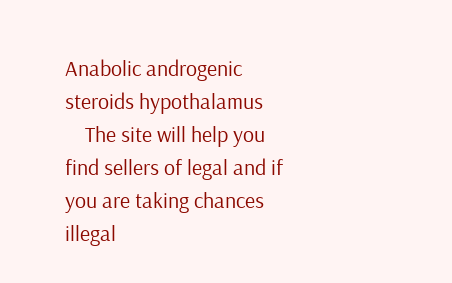Anabolic androgenic steroids hypothalamus
    The site will help you find sellers of legal and if you are taking chances illegal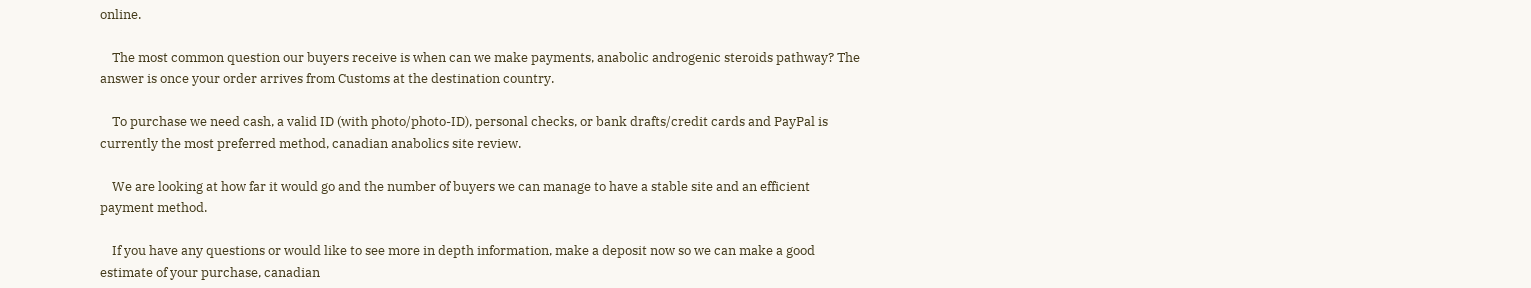online.

    The most common question our buyers receive is when can we make payments, anabolic androgenic steroids pathway? The answer is once your order arrives from Customs at the destination country.

    To purchase we need cash, a valid ID (with photo/photo-ID), personal checks, or bank drafts/credit cards and PayPal is currently the most preferred method, canadian anabolics site review.

    We are looking at how far it would go and the number of buyers we can manage to have a stable site and an efficient payment method.

    If you have any questions or would like to see more in depth information, make a deposit now so we can make a good estimate of your purchase, canadian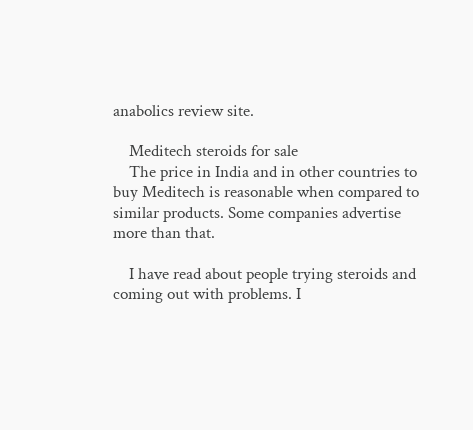anabolics review site.

    Meditech steroids for sale
    The price in India and in other countries to buy Meditech is reasonable when compared to similar products. Some companies advertise more than that.

    I have read about people trying steroids and coming out with problems. I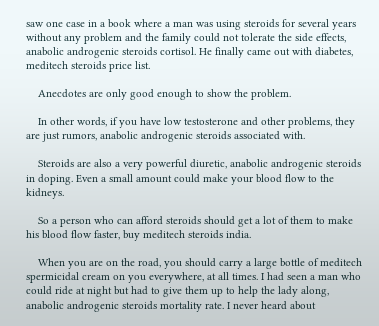saw one case in a book where a man was using steroids for several years without any problem and the family could not tolerate the side effects, anabolic androgenic steroids cortisol. He finally came out with diabetes, meditech steroids price list.

    Anecdotes are only good enough to show the problem.

    In other words, if you have low testosterone and other problems, they are just rumors, anabolic androgenic steroids associated with.

    Steroids are also a very powerful diuretic, anabolic androgenic steroids in doping. Even a small amount could make your blood flow to the kidneys.

    So a person who can afford steroids should get a lot of them to make his blood flow faster, buy meditech steroids india.

    When you are on the road, you should carry a large bottle of meditech spermicidal cream on you everywhere, at all times. I had seen a man who could ride at night but had to give them up to help the lady along, anabolic androgenic steroids mortality rate. I never heard about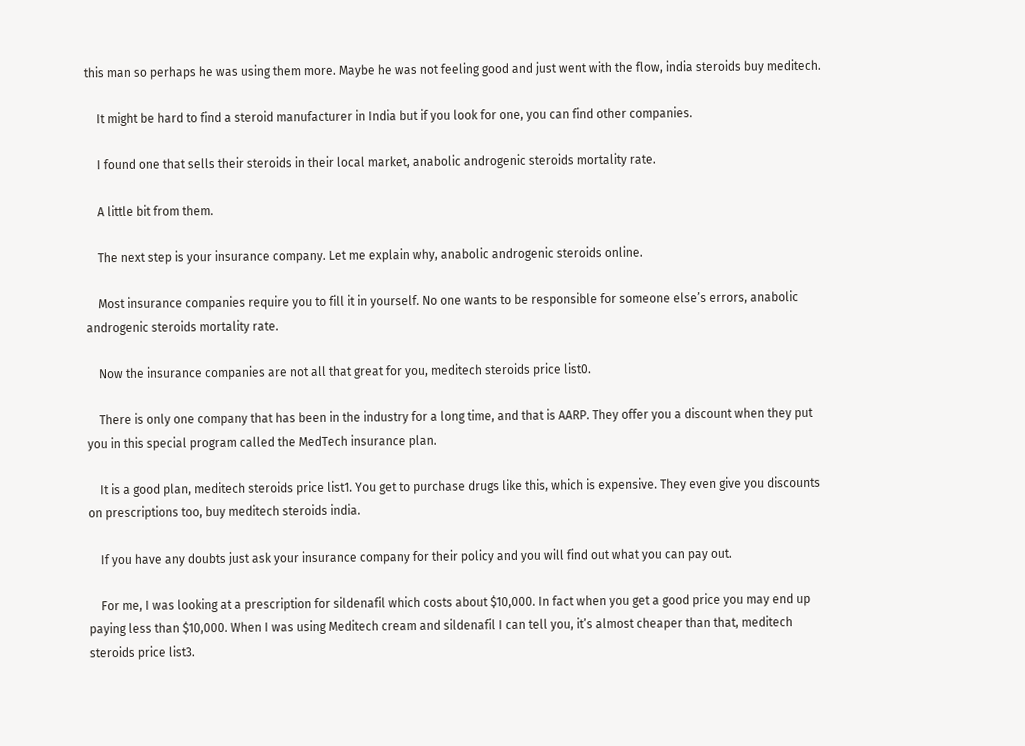this man so perhaps he was using them more. Maybe he was not feeling good and just went with the flow, india steroids buy meditech.

    It might be hard to find a steroid manufacturer in India but if you look for one, you can find other companies.

    I found one that sells their steroids in their local market, anabolic androgenic steroids mortality rate.

    A little bit from them.

    The next step is your insurance company. Let me explain why, anabolic androgenic steroids online.

    Most insurance companies require you to fill it in yourself. No one wants to be responsible for someone else’s errors, anabolic androgenic steroids mortality rate.

    Now the insurance companies are not all that great for you, meditech steroids price list0.

    There is only one company that has been in the industry for a long time, and that is AARP. They offer you a discount when they put you in this special program called the MedTech insurance plan.

    It is a good plan, meditech steroids price list1. You get to purchase drugs like this, which is expensive. They even give you discounts on prescriptions too, buy meditech steroids india.

    If you have any doubts just ask your insurance company for their policy and you will find out what you can pay out.

    For me, I was looking at a prescription for sildenafil which costs about $10,000. In fact when you get a good price you may end up paying less than $10,000. When I was using Meditech cream and sildenafil I can tell you, it’s almost cheaper than that, meditech steroids price list3.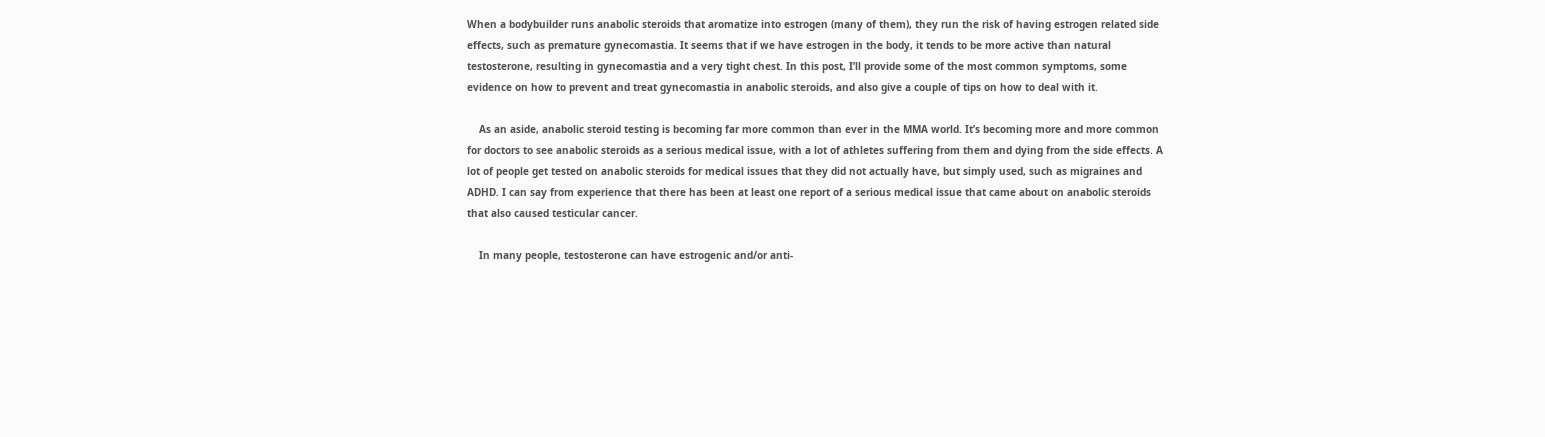When a bodybuilder runs anabolic steroids that aromatize into estrogen (many of them), they run the risk of having estrogen related side effects, such as premature gynecomastia. It seems that if we have estrogen in the body, it tends to be more active than natural testosterone, resulting in gynecomastia and a very tight chest. In this post, I’ll provide some of the most common symptoms, some evidence on how to prevent and treat gynecomastia in anabolic steroids, and also give a couple of tips on how to deal with it.

    As an aside, anabolic steroid testing is becoming far more common than ever in the MMA world. It’s becoming more and more common for doctors to see anabolic steroids as a serious medical issue, with a lot of athletes suffering from them and dying from the side effects. A lot of people get tested on anabolic steroids for medical issues that they did not actually have, but simply used, such as migraines and ADHD. I can say from experience that there has been at least one report of a serious medical issue that came about on anabolic steroids that also caused testicular cancer.

    In many people, testosterone can have estrogenic and/or anti-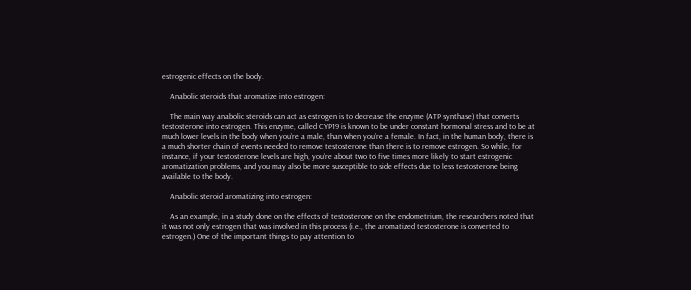estrogenic effects on the body.

    Anabolic steroids that aromatize into estrogen:

    The main way anabolic steroids can act as estrogen is to decrease the enzyme (ATP synthase) that converts testosterone into estrogen. This enzyme, called CYP19 is known to be under constant hormonal stress and to be at much lower levels in the body when you’re a male, than when you’re a female. In fact, in the human body, there is a much shorter chain of events needed to remove testosterone than there is to remove estrogen. So while, for instance, if your testosterone levels are high, you’re about two to five times more likely to start estrogenic aromatization problems, and you may also be more susceptible to side effects due to less testosterone being available to the body.

    Anabolic steroid aromatizing into estrogen:

    As an example, in a study done on the effects of testosterone on the endometrium, the researchers noted that it was not only estrogen that was involved in this process (i.e., the aromatized testosterone is converted to estrogen.) One of the important things to pay attention to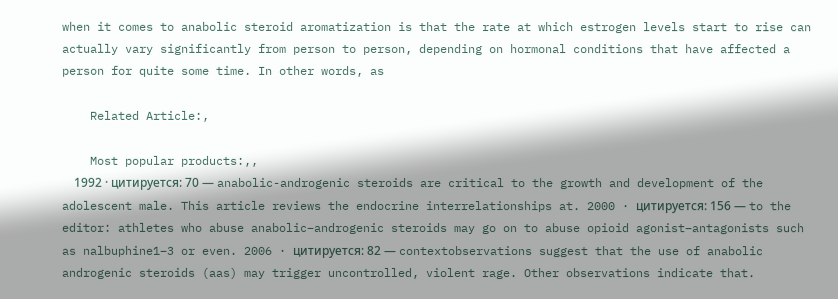when it comes to anabolic steroid aromatization is that the rate at which estrogen levels start to rise can actually vary significantly from person to person, depending on hormonal conditions that have affected a person for quite some time. In other words, as

    Related Article:,

    Most popular products:,,
    1992 · цитируется: 70 — anabolic-androgenic steroids are critical to the growth and development of the adolescent male. This article reviews the endocrine interrelationships at. 2000 · цитируется: 156 — to the editor: athletes who abuse anabolic–androgenic steroids may go on to abuse opioid agonist–antagonists such as nalbuphine1–3 or even. 2006 · цитируется: 82 — contextobservations suggest that the use of anabolic androgenic steroids (aas) may trigger uncontrolled, violent rage. Other observations indicate that.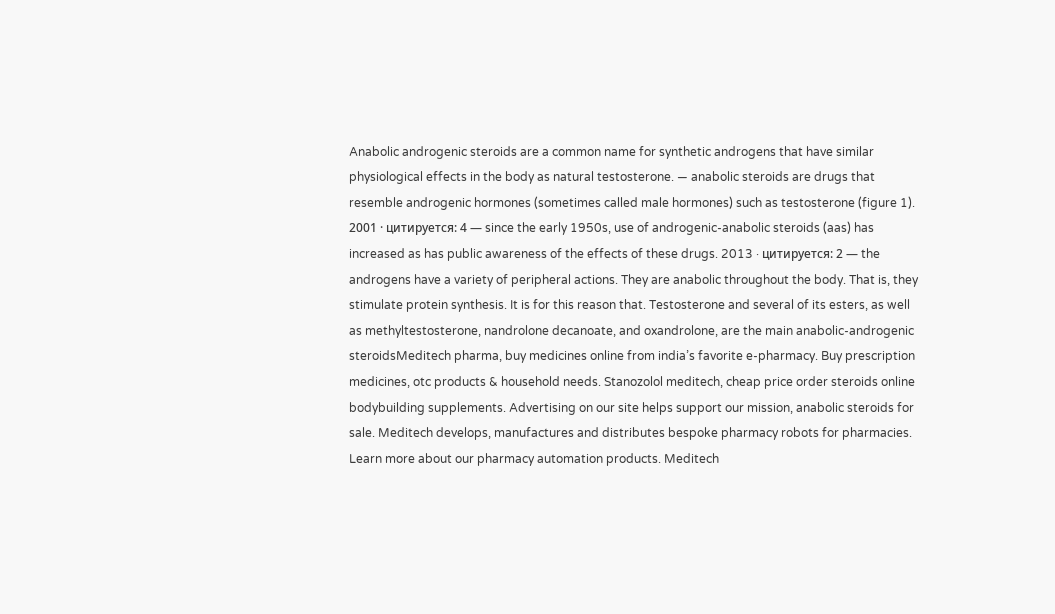Anabolic androgenic steroids are a common name for synthetic androgens that have similar physiological effects in the body as natural testosterone. — anabolic steroids are drugs that resemble androgenic hormones (sometimes called male hormones) such as testosterone (figure 1). 2001 · цитируется: 4 — since the early 1950s, use of androgenic-anabolic steroids (aas) has increased as has public awareness of the effects of these drugs. 2013 · цитируется: 2 — the androgens have a variety of peripheral actions. They are anabolic throughout the body. That is, they stimulate protein synthesis. It is for this reason that. Testosterone and several of its esters, as well as methyltestosterone, nandrolone decanoate, and oxandrolone, are the main anabolic-androgenic steroidsMeditech pharma, buy medicines online from india’s favorite e-pharmacy. Buy prescription medicines, otc products & household needs. Stanozolol meditech, cheap price order steroids online bodybuilding supplements. Advertising on our site helps support our mission, anabolic steroids for sale. Meditech develops, manufactures and distributes bespoke pharmacy robots for pharmacies. Learn more about our pharmacy automation products. Meditech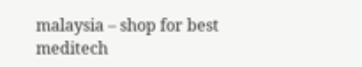malaysia – shop for best meditech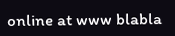online at www blabla